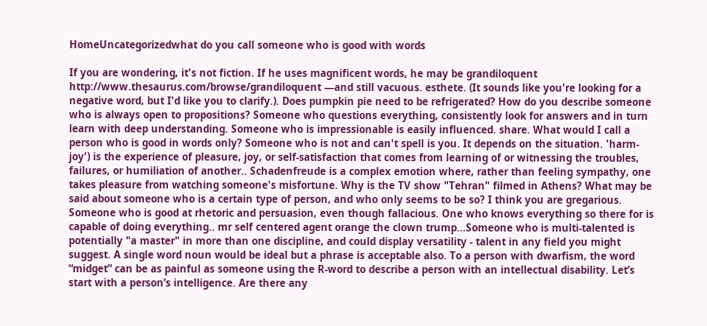HomeUncategorizedwhat do you call someone who is good with words

If you are wondering, it's not fiction. If he uses magnificent words, he may be grandiloquent http://www.thesaurus.com/browse/grandiloquent —and still vacuous. esthete. (It sounds like you're looking for a negative word, but I'd like you to clarify.). Does pumpkin pie need to be refrigerated? How do you describe someone who is always open to propositions? Someone who questions everything, consistently look for answers and in turn learn with deep understanding. Someone who is impressionable is easily influenced. share. What would I call a person who is good in words only? Someone who is not and can't spell is you. It depends on the situation. 'harm-joy') is the experience of pleasure, joy, or self-satisfaction that comes from learning of or witnessing the troubles, failures, or humiliation of another.. Schadenfreude is a complex emotion where, rather than feeling sympathy, one takes pleasure from watching someone's misfortune. Why is the TV show "Tehran" filmed in Athens? What may be said about someone who is a certain type of person, and who only seems to be so? I think you are gregarious. Someone who is good at rhetoric and persuasion, even though fallacious. One who knows everything so there for is capable of doing everything.. mr self centered agent orange the clown trump...Someone who is multi-talented is potentially "a master" in more than one discipline, and could display versatility - talent in any field you might suggest. A single word noun would be ideal but a phrase is acceptable also. To a person with dwarfism, the word “midget” can be as painful as someone using the R-word to describe a person with an intellectual disability. Let’s start with a person’s intelligence. Are there any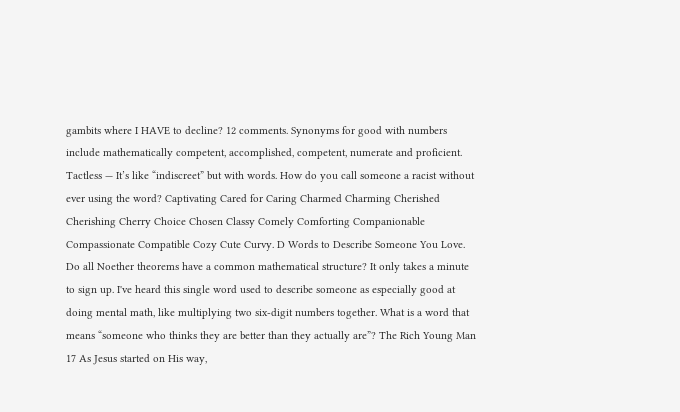gambits where I HAVE to decline? 12 comments. Synonyms for good with numbers include mathematically competent, accomplished, competent, numerate and proficient. Tactless — It’s like “indiscreet” but with words. How do you call someone a racist without ever using the word? Captivating Cared for Caring Charmed Charming Cherished Cherishing Cherry Choice Chosen Classy Comely Comforting Companionable Compassionate Compatible Cozy Cute Curvy. D Words to Describe Someone You Love. Do all Noether theorems have a common mathematical structure? It only takes a minute to sign up. I've heard this single word used to describe someone as especially good at doing mental math, like multiplying two six-digit numbers together. What is a word that means “someone who thinks they are better than they actually are”? The Rich Young Man 17 As Jesus started on His way,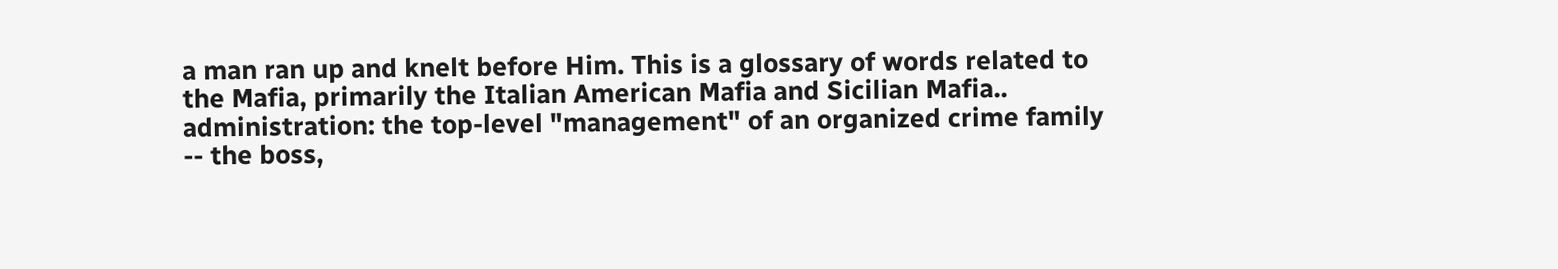a man ran up and knelt before Him. This is a glossary of words related to the Mafia, primarily the Italian American Mafia and Sicilian Mafia.. administration: the top-level "management" of an organized crime family -- the boss,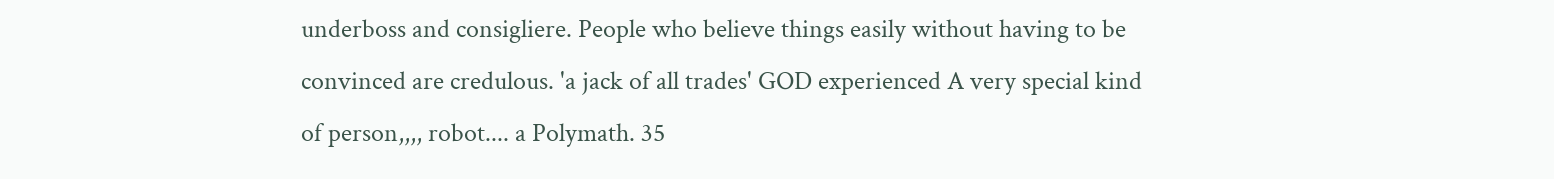underboss and consigliere. People who believe things easily without having to be convinced are credulous. 'a jack of all trades' GOD experienced A very special kind of person,,,, robot.... a Polymath. 35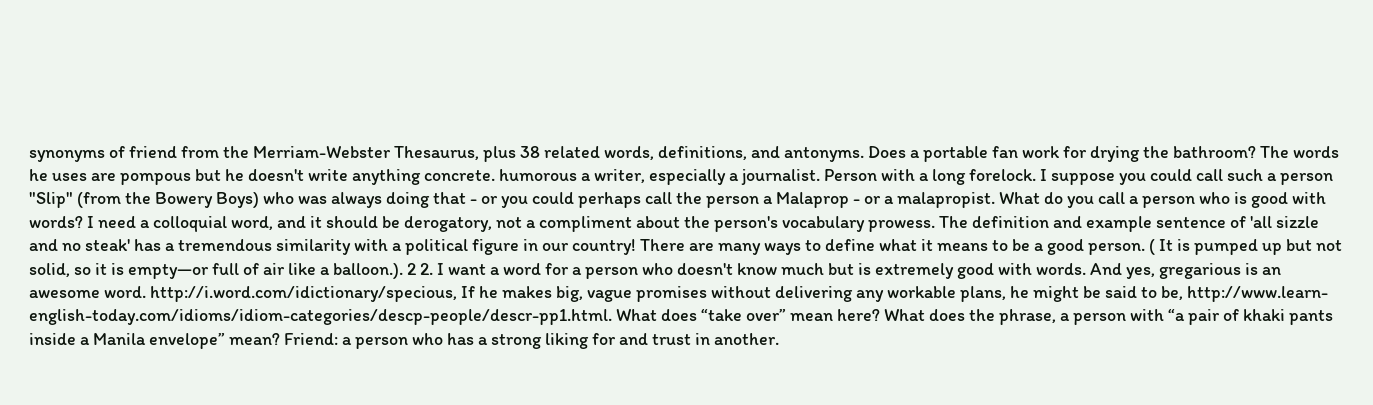synonyms of friend from the Merriam-Webster Thesaurus, plus 38 related words, definitions, and antonyms. Does a portable fan work for drying the bathroom? The words he uses are pompous but he doesn't write anything concrete. humorous a writer, especially a journalist. Person with a long forelock. I suppose you could call such a person "Slip" (from the Bowery Boys) who was always doing that - or you could perhaps call the person a Malaprop - or a malapropist. What do you call a person who is good with words? I need a colloquial word, and it should be derogatory, not a compliment about the person's vocabulary prowess. The definition and example sentence of 'all sizzle and no steak' has a tremendous similarity with a political figure in our country! There are many ways to define what it means to be a good person. ( It is pumped up but not solid, so it is empty—or full of air like a balloon.). 2 2. I want a word for a person who doesn't know much but is extremely good with words. And yes, gregarious is an awesome word. http://i.word.com/idictionary/specious, If he makes big, vague promises without delivering any workable plans, he might be said to be, http://www.learn-english-today.com/idioms/idiom-categories/descp-people/descr-pp1.html. What does “take over” mean here? What does the phrase, a person with “a pair of khaki pants inside a Manila envelope” mean? Friend: a person who has a strong liking for and trust in another.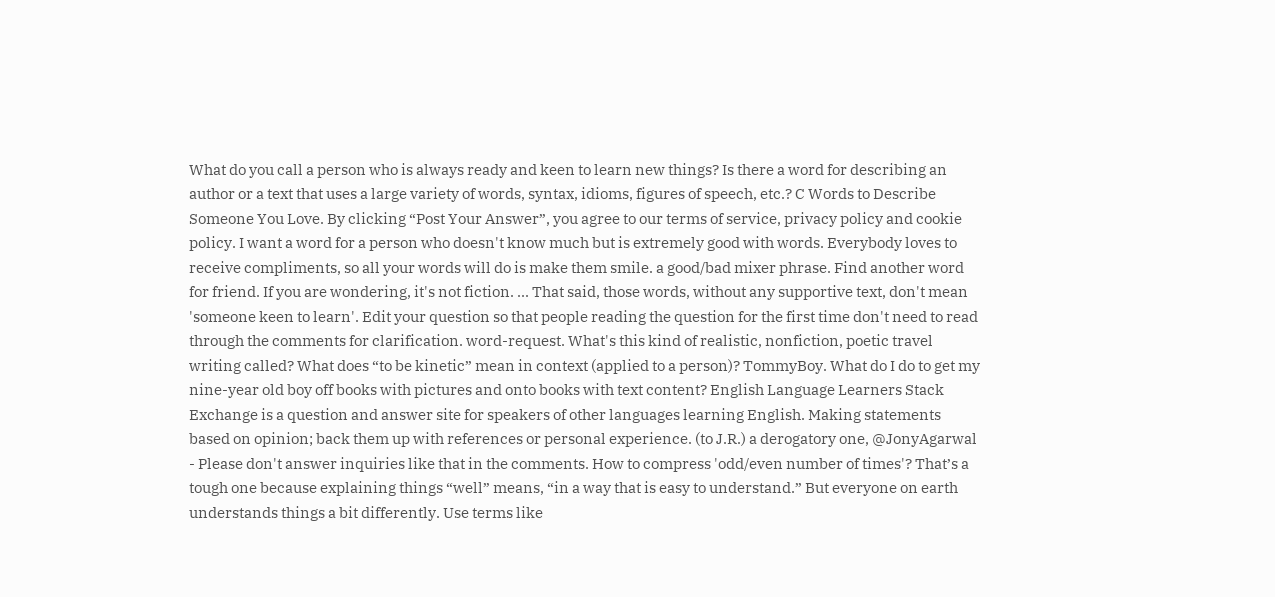What do you call a person who is always ready and keen to learn new things? Is there a word for describing an author or a text that uses a large variety of words, syntax, idioms, figures of speech, etc.? C Words to Describe Someone You Love. By clicking “Post Your Answer”, you agree to our terms of service, privacy policy and cookie policy. I want a word for a person who doesn't know much but is extremely good with words. Everybody loves to receive compliments, so all your words will do is make them smile. a good/bad mixer phrase. Find another word for friend. If you are wondering, it's not fiction. ... That said, those words, without any supportive text, don't mean 'someone keen to learn'. Edit your question so that people reading the question for the first time don't need to read through the comments for clarification. word-request. What's this kind of realistic, nonfiction, poetic travel writing called? What does “to be kinetic” mean in context (applied to a person)? TommyBoy. What do I do to get my nine-year old boy off books with pictures and onto books with text content? English Language Learners Stack Exchange is a question and answer site for speakers of other languages learning English. Making statements based on opinion; back them up with references or personal experience. (to J.R.) a derogatory one, @JonyAgarwal - Please don't answer inquiries like that in the comments. How to compress 'odd/even number of times'? That’s a tough one because explaining things “well” means, “in a way that is easy to understand.” But everyone on earth understands things a bit differently. Use terms like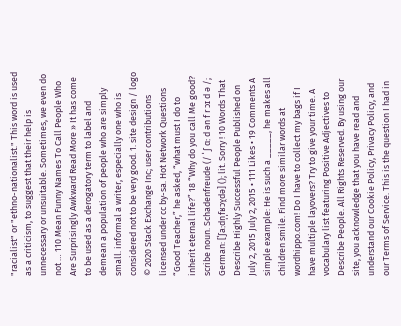"racialist" or "ethno-nationalist." This word is used as a criticism, to suggest that their help is unnecessary or unsuitable. Sometimes, we even do not … 110 Mean Funny Names To Call People Who Are Surprisingly Awkward Read More » It has come to be used as a derogatory term to label and demean a population of people who are simply small. informal a writer, especially one who is considered not to be very good. 1. site design / logo © 2020 Stack Exchange Inc; user contributions licensed under cc by-sa. Hot Network Questions “Good Teacher,” he asked, “what must I do to inherit eternal life?” 18 “Why do you call Me good? scribe noun. Schadenfreude (/ ˈ ʃ ɑː d ən f r ɔɪ d ə /; German: [ˈʃaːdn̩ˌfʁɔʏ̯də] (); lit. Sorry ! 10 Words That Describe Highly Successful People Published on July 2, 2015 July 2, 2015 • 111 Likes • 19 Comments A simple example: He is such a _____, he makes all children smile. Find more similar words at wordhippo.com! Do I have to collect my bags if I have multiple layovers? Try to give your time. A vocabulary list featuring Positive Adjectives to Describe People. All Rights Reserved. By using our site, you acknowledge that you have read and understand our Cookie Policy, Privacy Policy, and our Terms of Service. This is the question I had in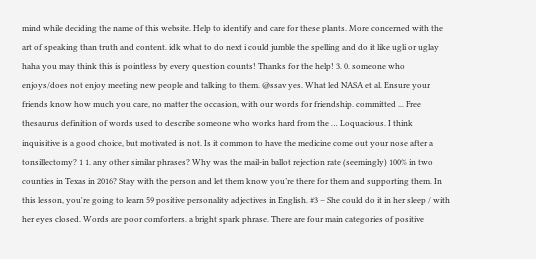mind while deciding the name of this website. Help to identify and care for these plants. More concerned with the art of speaking than truth and content. idk what to do next i could jumble the spelling and do it like ugli or uglay haha you may think this is pointless by every question counts! Thanks for the help! 3. 0. someone who enjoys/does not enjoy meeting new people and talking to them. @ssav yes. What led NASA et al. Ensure your friends know how much you care, no matter the occasion, with our words for friendship. committed ... Free thesaurus definition of words used to describe someone who works hard from the … Loquacious. I think inquisitive is a good choice, but motivated is not. Is it common to have the medicine come out your nose after a tonsillectomy? 1 1. any other similar phrases? Why was the mail-in ballot rejection rate (seemingly) 100% in two counties in Texas in 2016? Stay with the person and let them know you’re there for them and supporting them. In this lesson, you're going to learn 59 positive personality adjectives in English. #3 – She could do it in her sleep / with her eyes closed. Words are poor comforters. a bright spark phrase. There are four main categories of positive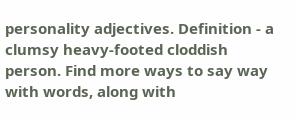personality adjectives. Definition - a clumsy heavy-footed cloddish person. Find more ways to say way with words, along with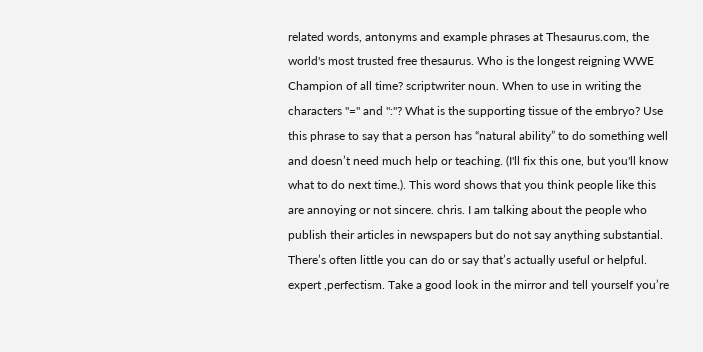related words, antonyms and example phrases at Thesaurus.com, the world's most trusted free thesaurus. Who is the longest reigning WWE Champion of all time? scriptwriter noun. When to use in writing the characters "=" and ":"? What is the supporting tissue of the embryo? Use this phrase to say that a person has “natural ability” to do something well and doesn’t need much help or teaching. (I'll fix this one, but you'll know what to do next time.). This word shows that you think people like this are annoying or not sincere. chris. I am talking about the people who publish their articles in newspapers but do not say anything substantial. There’s often little you can do or say that’s actually useful or helpful. expert ,perfectism. Take a good look in the mirror and tell yourself you’re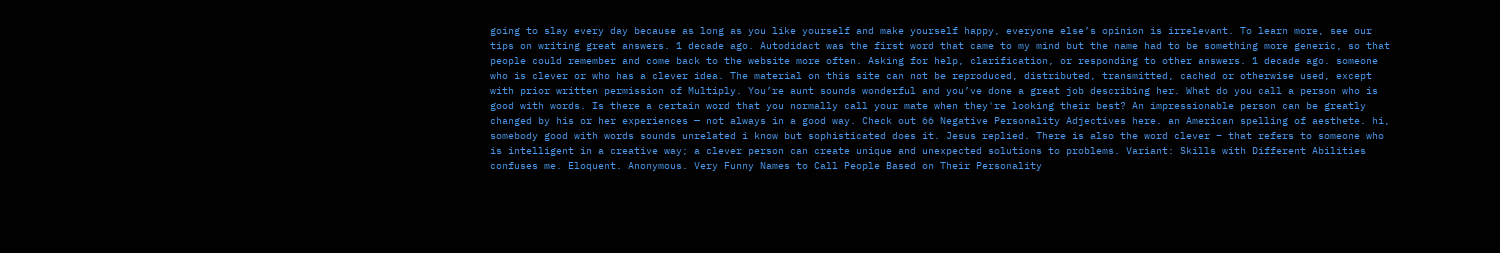going to slay every day because as long as you like yourself and make yourself happy, everyone else’s opinion is irrelevant. To learn more, see our tips on writing great answers. 1 decade ago. Autodidact was the first word that came to my mind but the name had to be something more generic, so that people could remember and come back to the website more often. Asking for help, clarification, or responding to other answers. 1 decade ago. someone who is clever or who has a clever idea. The material on this site can not be reproduced, distributed, transmitted, cached or otherwise used, except with prior written permission of Multiply. You’re aunt sounds wonderful and you’ve done a great job describing her. What do you call a person who is good with words. Is there a certain word that you normally call your mate when they're looking their best? An impressionable person can be greatly changed by his or her experiences — not always in a good way. Check out 66 Negative Personality Adjectives here. an American spelling of aesthete. hi, somebody good with words sounds unrelated i know but sophisticated does it. Jesus replied. There is also the word clever – that refers to someone who is intelligent in a creative way; a clever person can create unique and unexpected solutions to problems. Variant: Skills with Different Abilities confuses me. Eloquent. Anonymous. Very Funny Names to Call People Based on Their Personality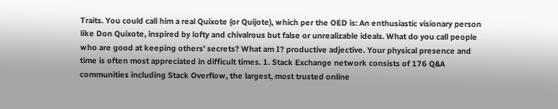Traits. You could call him a real Quixote (or Quijote), which per the OED is: An enthusiastic visionary person like Don Quixote, inspired by lofty and chivalrous but false or unrealizable ideals. What do you call people who are good at keeping others' secrets? What am I? productive adjective. Your physical presence and time is often most appreciated in difficult times. 1. Stack Exchange network consists of 176 Q&A communities including Stack Overflow, the largest, most trusted online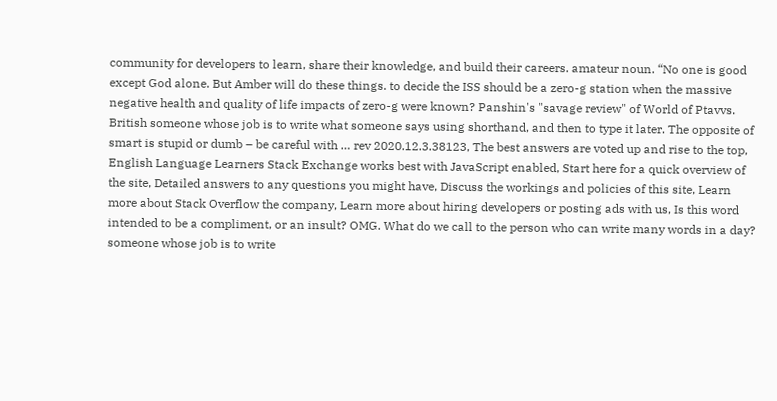community for developers to learn, share their knowledge, and build their careers. amateur noun. “No one is good except God alone. But Amber will do these things. to decide the ISS should be a zero-g station when the massive negative health and quality of life impacts of zero-g were known? Panshin's "savage review" of World of Ptavvs. British someone whose job is to write what someone says using shorthand, and then to type it later. The opposite of smart is stupid or dumb – be careful with … rev 2020.12.3.38123, The best answers are voted up and rise to the top, English Language Learners Stack Exchange works best with JavaScript enabled, Start here for a quick overview of the site, Detailed answers to any questions you might have, Discuss the workings and policies of this site, Learn more about Stack Overflow the company, Learn more about hiring developers or posting ads with us, Is this word intended to be a compliment, or an insult? OMG. What do we call to the person who can write many words in a day? someone whose job is to write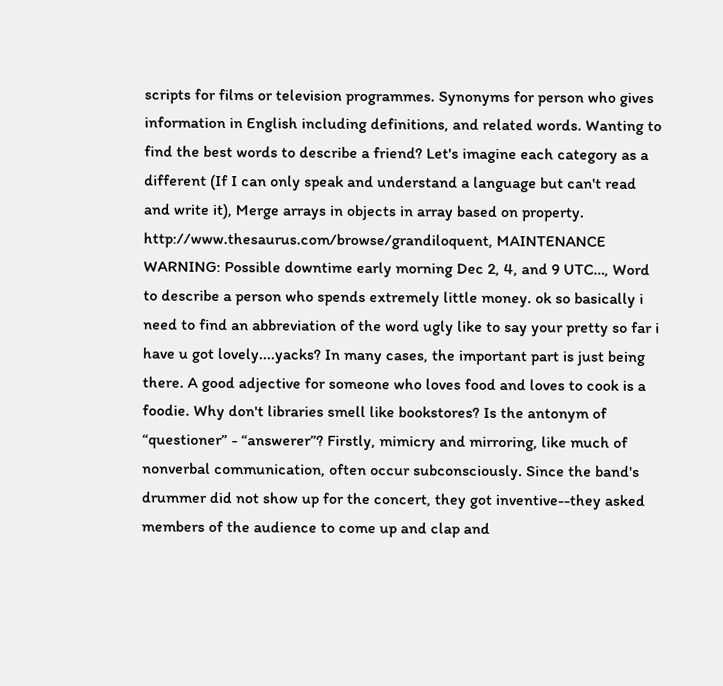scripts for films or television programmes. Synonyms for person who gives information in English including definitions, and related words. Wanting to find the best words to describe a friend? Let's imagine each category as a different (If I can only speak and understand a language but can't read and write it), Merge arrays in objects in array based on property. http://www.thesaurus.com/browse/grandiloquent, MAINTENANCE WARNING: Possible downtime early morning Dec 2, 4, and 9 UTC…, Word to describe a person who spends extremely little money. ok so basically i need to find an abbreviation of the word ugly like to say your pretty so far i have u got lovely....yacks? In many cases, the important part is just being there. A good adjective for someone who loves food and loves to cook is a foodie. Why don't libraries smell like bookstores? Is the antonym of “questioner” - “answerer”? Firstly, mimicry and mirroring, like much of nonverbal communication, often occur subconsciously. Since the band's drummer did not show up for the concert, they got inventive--they asked members of the audience to come up and clap and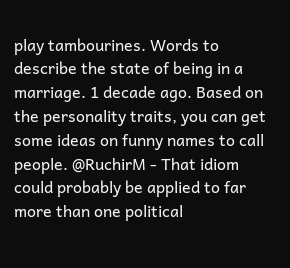play tambourines. Words to describe the state of being in a marriage. 1 decade ago. Based on the personality traits, you can get some ideas on funny names to call people. @RuchirM - That idiom could probably be applied to far more than one political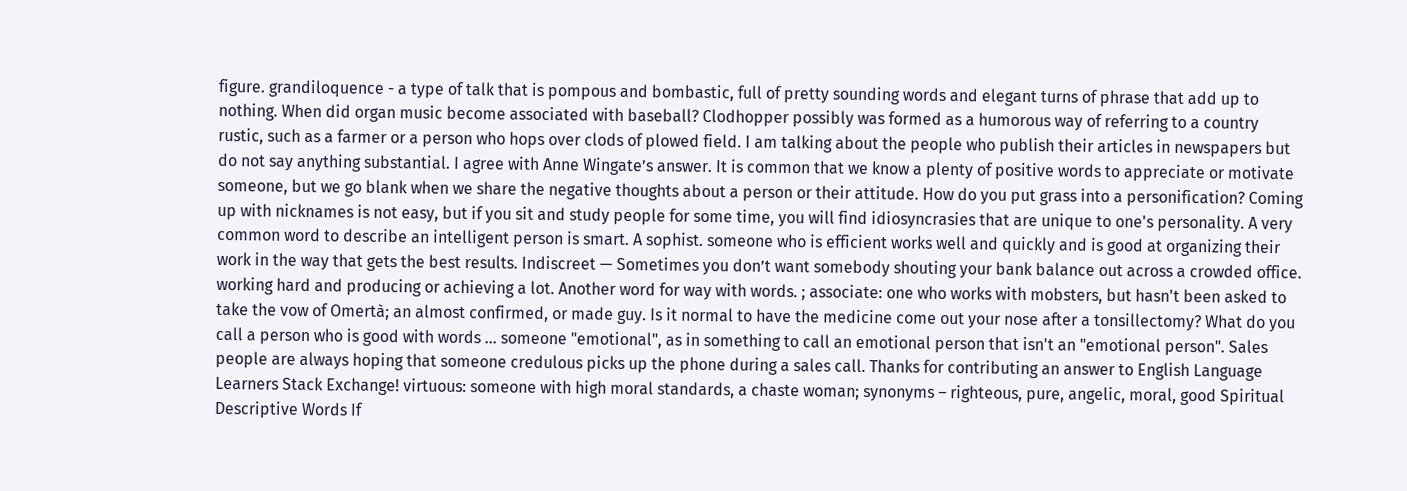figure. grandiloquence - a type of talk that is pompous and bombastic, full of pretty sounding words and elegant turns of phrase that add up to nothing. When did organ music become associated with baseball? Clodhopper possibly was formed as a humorous way of referring to a country rustic, such as a farmer or a person who hops over clods of plowed field. I am talking about the people who publish their articles in newspapers but do not say anything substantial. I agree with Anne Wingate’s answer. It is common that we know a plenty of positive words to appreciate or motivate someone, but we go blank when we share the negative thoughts about a person or their attitude. How do you put grass into a personification? Coming up with nicknames is not easy, but if you sit and study people for some time, you will find idiosyncrasies that are unique to one's personality. A very common word to describe an intelligent person is smart. A sophist. someone who is efficient works well and quickly and is good at organizing their work in the way that gets the best results. Indiscreet — Sometimes you don’t want somebody shouting your bank balance out across a crowded office. working hard and producing or achieving a lot. Another word for way with words. ; associate: one who works with mobsters, but hasn't been asked to take the vow of Omertà; an almost confirmed, or made guy. Is it normal to have the medicine come out your nose after a tonsillectomy? What do you call a person who is good with words ... someone "emotional", as in something to call an emotional person that isn't an "emotional person". Sales people are always hoping that someone credulous picks up the phone during a sales call. Thanks for contributing an answer to English Language Learners Stack Exchange! virtuous: someone with high moral standards, a chaste woman; synonyms – righteous, pure, angelic, moral, good Spiritual Descriptive Words If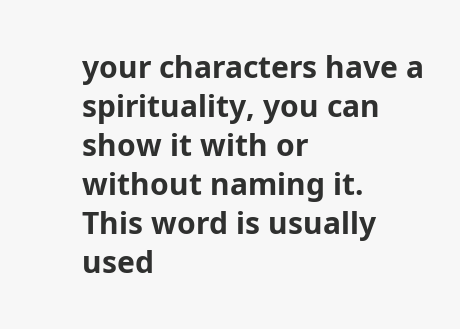your characters have a spirituality, you can show it with or without naming it. This word is usually used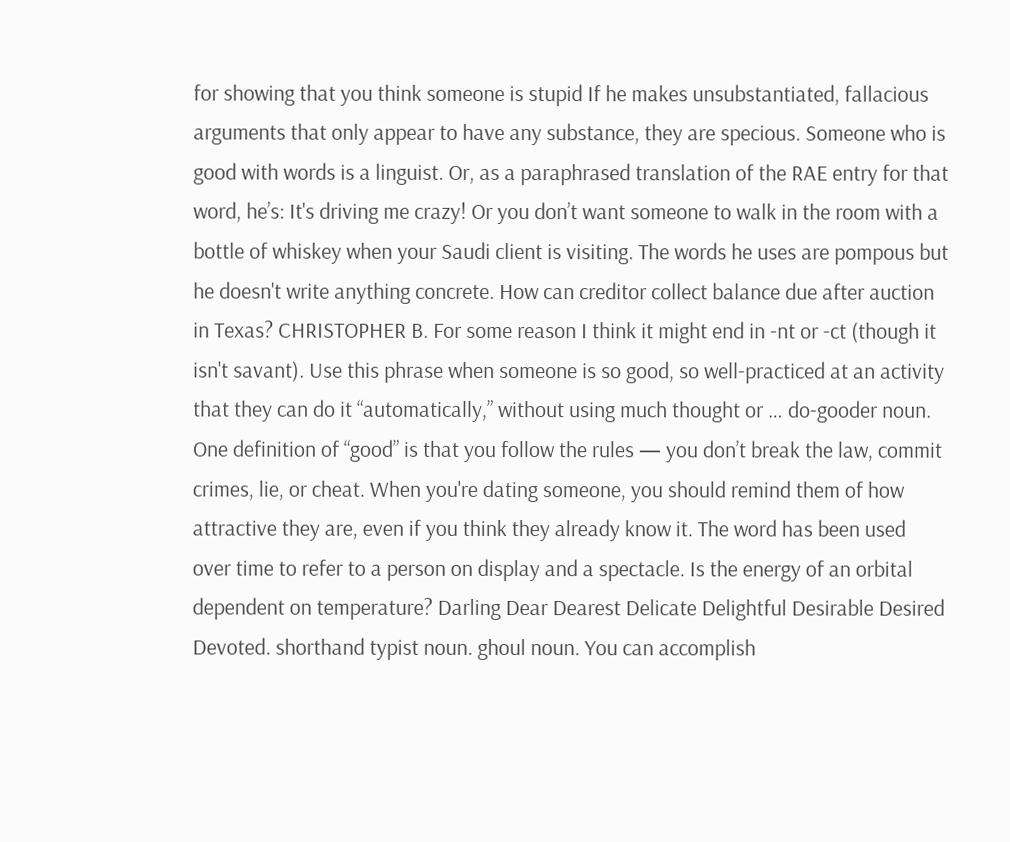for showing that you think someone is stupid If he makes unsubstantiated, fallacious arguments that only appear to have any substance, they are specious. Someone who is good with words is a linguist. Or, as a paraphrased translation of the RAE entry for that word, he’s: It's driving me crazy! Or you don’t want someone to walk in the room with a bottle of whiskey when your Saudi client is visiting. The words he uses are pompous but he doesn't write anything concrete. How can creditor collect balance due after auction in Texas? CHRISTOPHER B. For some reason I think it might end in -nt or -ct (though it isn't savant). Use this phrase when someone is so good, so well-practiced at an activity that they can do it “automatically,” without using much thought or … do-gooder noun. One definition of “good” is that you follow the rules — you don’t break the law, commit crimes, lie, or cheat. When you're dating someone, you should remind them of how attractive they are, even if you think they already know it. The word has been used over time to refer to a person on display and a spectacle. Is the energy of an orbital dependent on temperature? Darling Dear Dearest Delicate Delightful Desirable Desired Devoted. shorthand typist noun. ghoul noun. You can accomplish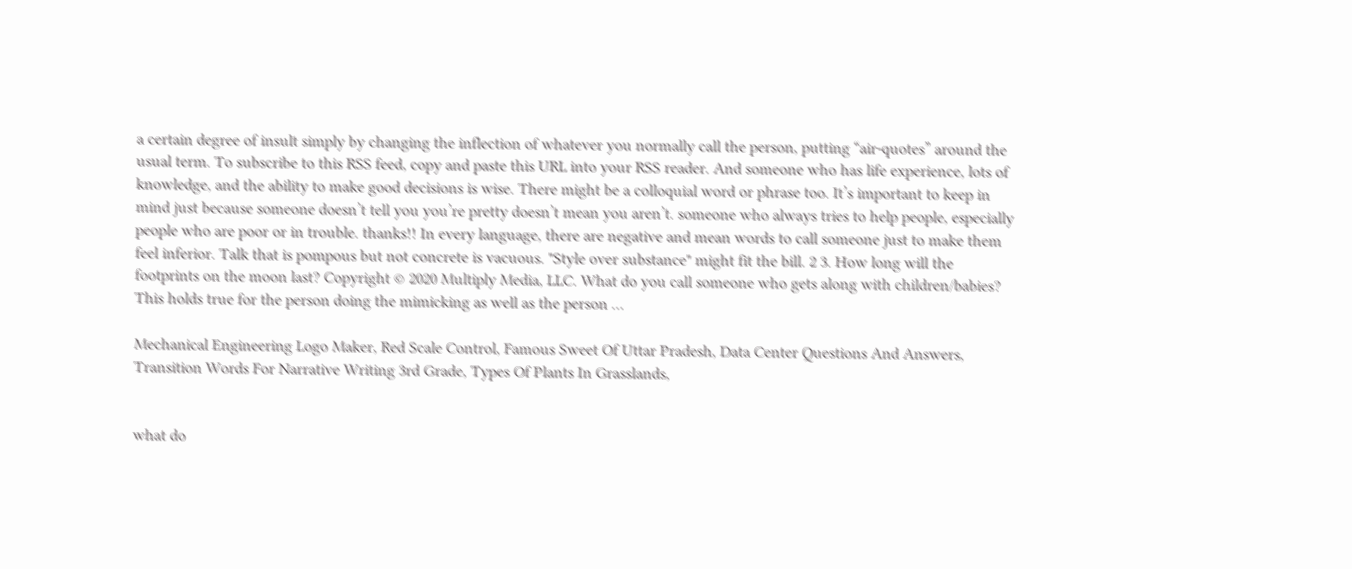a certain degree of insult simply by changing the inflection of whatever you normally call the person, putting “air-quotes” around the usual term. To subscribe to this RSS feed, copy and paste this URL into your RSS reader. And someone who has life experience, lots of knowledge, and the ability to make good decisions is wise. There might be a colloquial word or phrase too. It’s important to keep in mind just because someone doesn’t tell you you’re pretty doesn’t mean you aren’t. someone who always tries to help people, especially people who are poor or in trouble. thanks!! In every language, there are negative and mean words to call someone just to make them feel inferior. Talk that is pompous but not concrete is vacuous. "Style over substance" might fit the bill. 2 3. How long will the footprints on the moon last? Copyright © 2020 Multiply Media, LLC. What do you call someone who gets along with children/babies? This holds true for the person doing the mimicking as well as the person …

Mechanical Engineering Logo Maker, Red Scale Control, Famous Sweet Of Uttar Pradesh, Data Center Questions And Answers, Transition Words For Narrative Writing 3rd Grade, Types Of Plants In Grasslands,


what do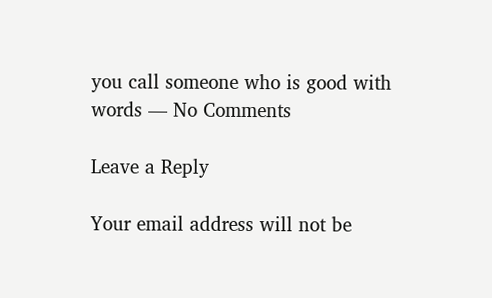you call someone who is good with words — No Comments

Leave a Reply

Your email address will not be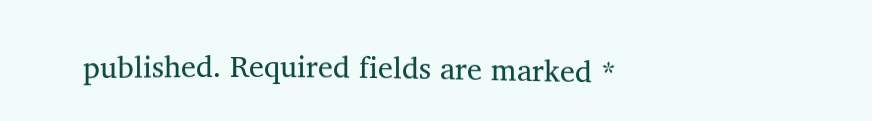published. Required fields are marked *